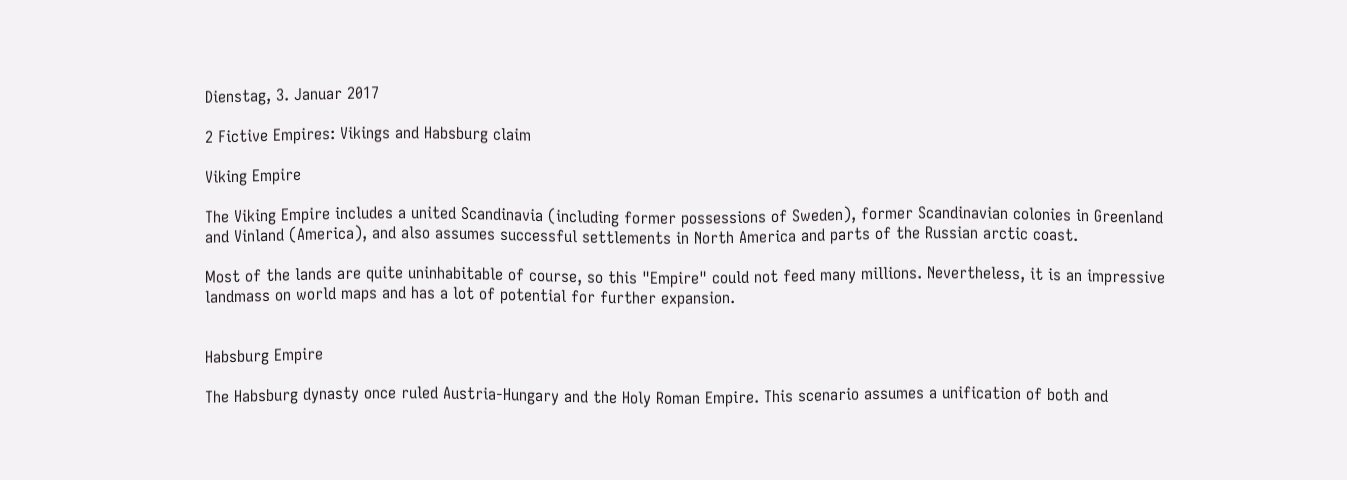Dienstag, 3. Januar 2017

2 Fictive Empires: Vikings and Habsburg claim

Viking Empire

The Viking Empire includes a united Scandinavia (including former possessions of Sweden), former Scandinavian colonies in Greenland and Vinland (America), and also assumes successful settlements in North America and parts of the Russian arctic coast.

Most of the lands are quite uninhabitable of course, so this "Empire" could not feed many millions. Nevertheless, it is an impressive landmass on world maps and has a lot of potential for further expansion.


Habsburg Empire

The Habsburg dynasty once ruled Austria-Hungary and the Holy Roman Empire. This scenario assumes a unification of both and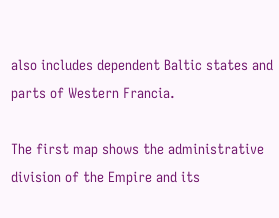also includes dependent Baltic states and parts of Western Francia.

The first map shows the administrative division of the Empire and its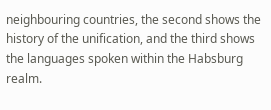neighbouring countries, the second shows the history of the unification, and the third shows the languages spoken within the Habsburg realm.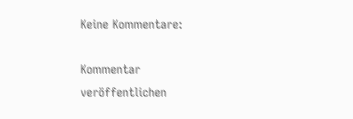Keine Kommentare:

Kommentar veröffentlichen